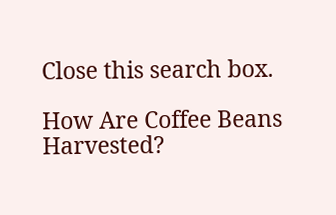Close this search box.

How Are Coffee Beans Harvested?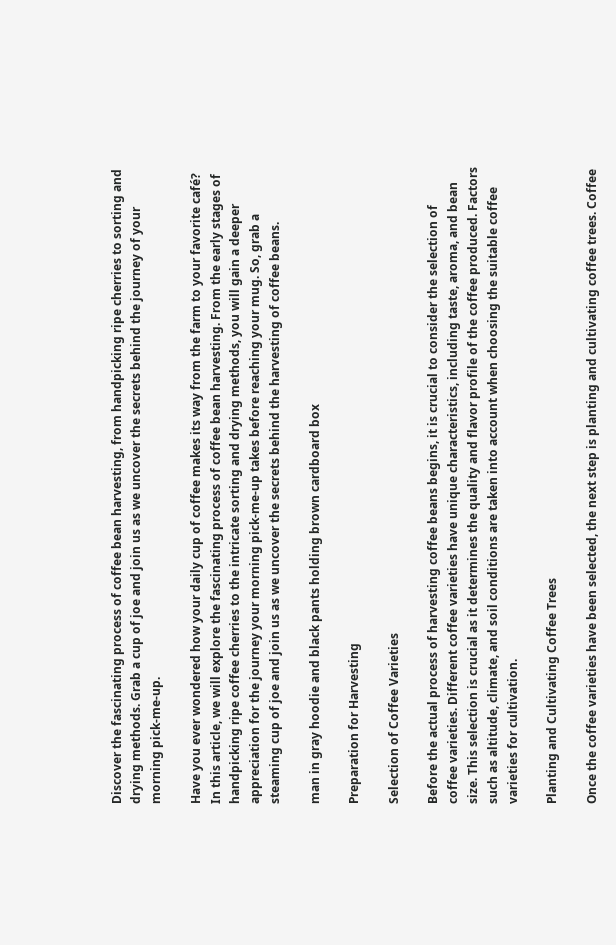Discover the fascinating process of coffee bean harvesting, from handpicking ripe cherries to sorting and drying methods. Grab a cup of joe and join us as we uncover the secrets behind the journey of your morning pick-me-up.

Have you ever wondered how your daily cup of coffee makes its way from the farm to your favorite café? In this article, we will explore the fascinating process of coffee bean harvesting. From the early stages of handpicking ripe coffee cherries to the intricate sorting and drying methods, you will gain a deeper appreciation for the journey your morning pick-me-up takes before reaching your mug. So, grab a steaming cup of joe and join us as we uncover the secrets behind the harvesting of coffee beans.

man in gray hoodie and black pants holding brown cardboard box

Preparation for Harvesting

Selection of Coffee Varieties

Before the actual process of harvesting coffee beans begins, it is crucial to consider the selection of coffee varieties. Different coffee varieties have unique characteristics, including taste, aroma, and bean size. This selection is crucial as it determines the quality and flavor profile of the coffee produced. Factors such as altitude, climate, and soil conditions are taken into account when choosing the suitable coffee varieties for cultivation.

Planting and Cultivating Coffee Trees

Once the coffee varieties have been selected, the next step is planting and cultivating coffee trees. Coffee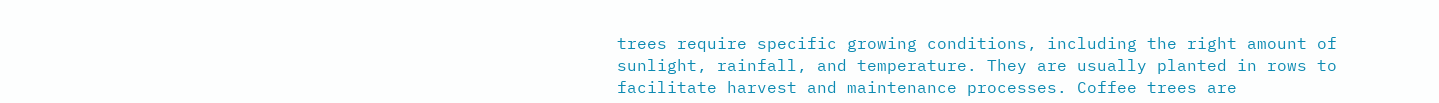trees require specific growing conditions, including the right amount of sunlight, rainfall, and temperature. They are usually planted in rows to facilitate harvest and maintenance processes. Coffee trees are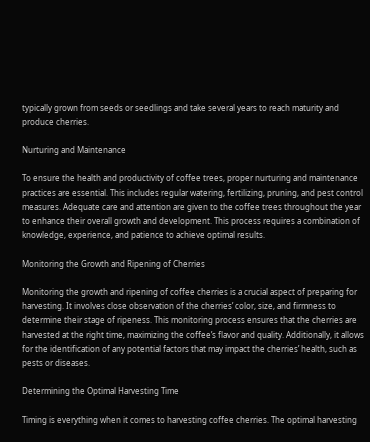typically grown from seeds or seedlings and take several years to reach maturity and produce cherries.

Nurturing and Maintenance

To ensure the health and productivity of coffee trees, proper nurturing and maintenance practices are essential. This includes regular watering, fertilizing, pruning, and pest control measures. Adequate care and attention are given to the coffee trees throughout the year to enhance their overall growth and development. This process requires a combination of knowledge, experience, and patience to achieve optimal results.

Monitoring the Growth and Ripening of Cherries

Monitoring the growth and ripening of coffee cherries is a crucial aspect of preparing for harvesting. It involves close observation of the cherries’ color, size, and firmness to determine their stage of ripeness. This monitoring process ensures that the cherries are harvested at the right time, maximizing the coffee’s flavor and quality. Additionally, it allows for the identification of any potential factors that may impact the cherries’ health, such as pests or diseases.

Determining the Optimal Harvesting Time

Timing is everything when it comes to harvesting coffee cherries. The optimal harvesting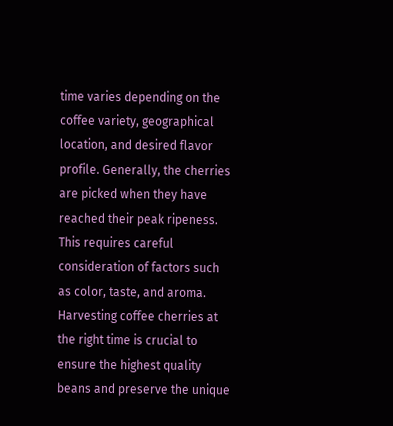time varies depending on the coffee variety, geographical location, and desired flavor profile. Generally, the cherries are picked when they have reached their peak ripeness. This requires careful consideration of factors such as color, taste, and aroma. Harvesting coffee cherries at the right time is crucial to ensure the highest quality beans and preserve the unique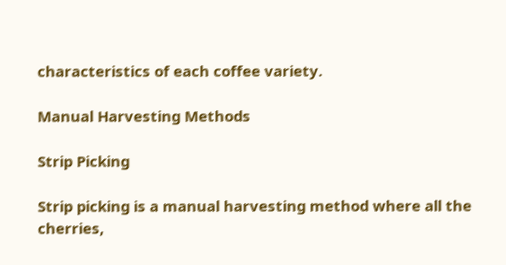characteristics of each coffee variety.

Manual Harvesting Methods

Strip Picking

Strip picking is a manual harvesting method where all the cherries,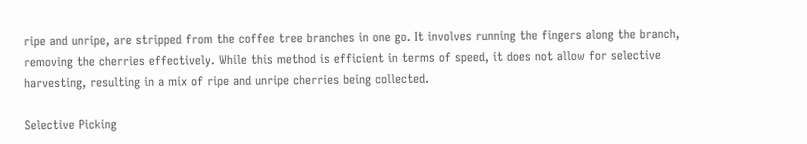ripe and unripe, are stripped from the coffee tree branches in one go. It involves running the fingers along the branch, removing the cherries effectively. While this method is efficient in terms of speed, it does not allow for selective harvesting, resulting in a mix of ripe and unripe cherries being collected.

Selective Picking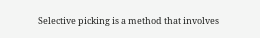Selective picking is a method that involves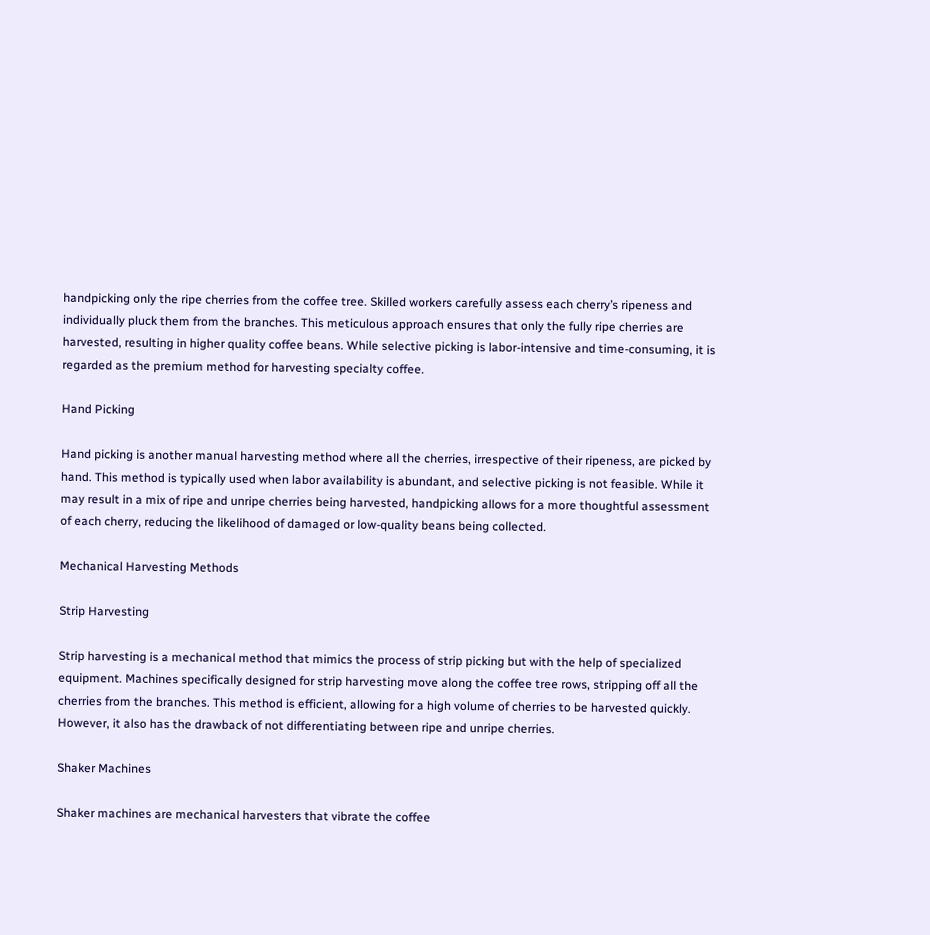handpicking only the ripe cherries from the coffee tree. Skilled workers carefully assess each cherry’s ripeness and individually pluck them from the branches. This meticulous approach ensures that only the fully ripe cherries are harvested, resulting in higher quality coffee beans. While selective picking is labor-intensive and time-consuming, it is regarded as the premium method for harvesting specialty coffee.

Hand Picking

Hand picking is another manual harvesting method where all the cherries, irrespective of their ripeness, are picked by hand. This method is typically used when labor availability is abundant, and selective picking is not feasible. While it may result in a mix of ripe and unripe cherries being harvested, handpicking allows for a more thoughtful assessment of each cherry, reducing the likelihood of damaged or low-quality beans being collected.

Mechanical Harvesting Methods

Strip Harvesting

Strip harvesting is a mechanical method that mimics the process of strip picking but with the help of specialized equipment. Machines specifically designed for strip harvesting move along the coffee tree rows, stripping off all the cherries from the branches. This method is efficient, allowing for a high volume of cherries to be harvested quickly. However, it also has the drawback of not differentiating between ripe and unripe cherries.

Shaker Machines

Shaker machines are mechanical harvesters that vibrate the coffee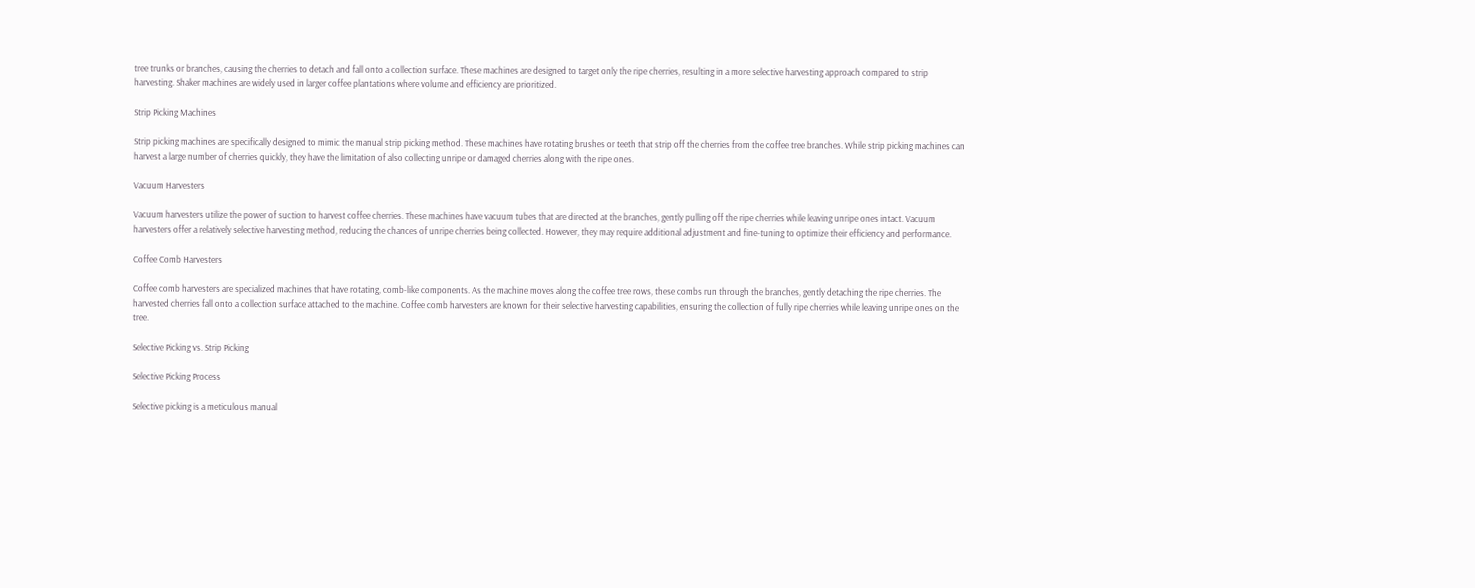tree trunks or branches, causing the cherries to detach and fall onto a collection surface. These machines are designed to target only the ripe cherries, resulting in a more selective harvesting approach compared to strip harvesting. Shaker machines are widely used in larger coffee plantations where volume and efficiency are prioritized.

Strip Picking Machines

Strip picking machines are specifically designed to mimic the manual strip picking method. These machines have rotating brushes or teeth that strip off the cherries from the coffee tree branches. While strip picking machines can harvest a large number of cherries quickly, they have the limitation of also collecting unripe or damaged cherries along with the ripe ones.

Vacuum Harvesters

Vacuum harvesters utilize the power of suction to harvest coffee cherries. These machines have vacuum tubes that are directed at the branches, gently pulling off the ripe cherries while leaving unripe ones intact. Vacuum harvesters offer a relatively selective harvesting method, reducing the chances of unripe cherries being collected. However, they may require additional adjustment and fine-tuning to optimize their efficiency and performance.

Coffee Comb Harvesters

Coffee comb harvesters are specialized machines that have rotating, comb-like components. As the machine moves along the coffee tree rows, these combs run through the branches, gently detaching the ripe cherries. The harvested cherries fall onto a collection surface attached to the machine. Coffee comb harvesters are known for their selective harvesting capabilities, ensuring the collection of fully ripe cherries while leaving unripe ones on the tree.

Selective Picking vs. Strip Picking

Selective Picking Process

Selective picking is a meticulous manual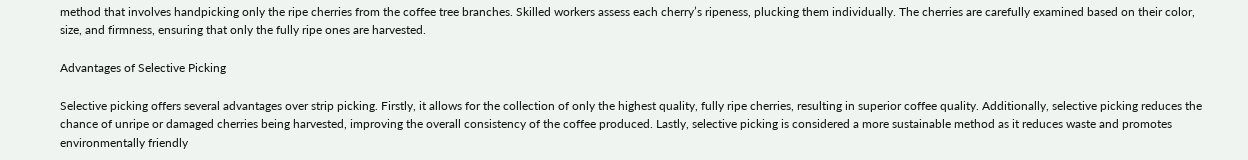method that involves handpicking only the ripe cherries from the coffee tree branches. Skilled workers assess each cherry’s ripeness, plucking them individually. The cherries are carefully examined based on their color, size, and firmness, ensuring that only the fully ripe ones are harvested.

Advantages of Selective Picking

Selective picking offers several advantages over strip picking. Firstly, it allows for the collection of only the highest quality, fully ripe cherries, resulting in superior coffee quality. Additionally, selective picking reduces the chance of unripe or damaged cherries being harvested, improving the overall consistency of the coffee produced. Lastly, selective picking is considered a more sustainable method as it reduces waste and promotes environmentally friendly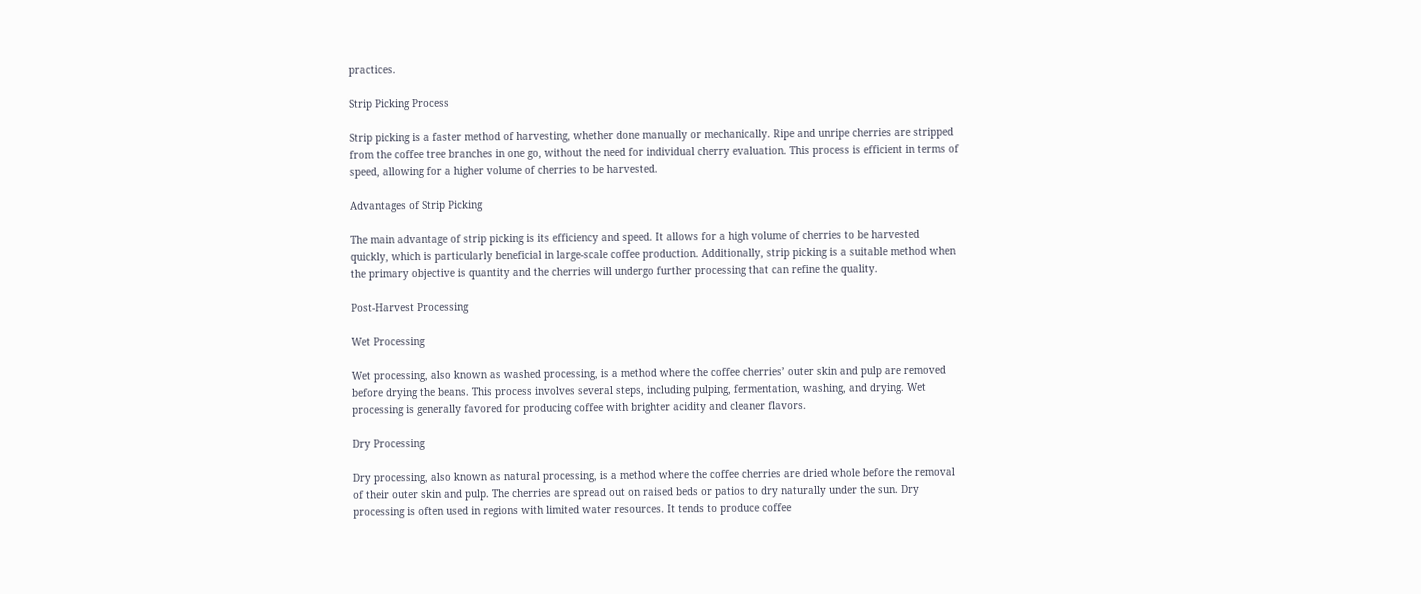practices.

Strip Picking Process

Strip picking is a faster method of harvesting, whether done manually or mechanically. Ripe and unripe cherries are stripped from the coffee tree branches in one go, without the need for individual cherry evaluation. This process is efficient in terms of speed, allowing for a higher volume of cherries to be harvested.

Advantages of Strip Picking

The main advantage of strip picking is its efficiency and speed. It allows for a high volume of cherries to be harvested quickly, which is particularly beneficial in large-scale coffee production. Additionally, strip picking is a suitable method when the primary objective is quantity and the cherries will undergo further processing that can refine the quality.

Post-Harvest Processing

Wet Processing

Wet processing, also known as washed processing, is a method where the coffee cherries’ outer skin and pulp are removed before drying the beans. This process involves several steps, including pulping, fermentation, washing, and drying. Wet processing is generally favored for producing coffee with brighter acidity and cleaner flavors.

Dry Processing

Dry processing, also known as natural processing, is a method where the coffee cherries are dried whole before the removal of their outer skin and pulp. The cherries are spread out on raised beds or patios to dry naturally under the sun. Dry processing is often used in regions with limited water resources. It tends to produce coffee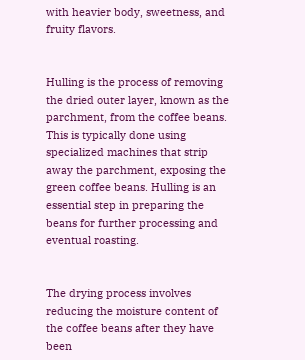with heavier body, sweetness, and fruity flavors.


Hulling is the process of removing the dried outer layer, known as the parchment, from the coffee beans. This is typically done using specialized machines that strip away the parchment, exposing the green coffee beans. Hulling is an essential step in preparing the beans for further processing and eventual roasting.


The drying process involves reducing the moisture content of the coffee beans after they have been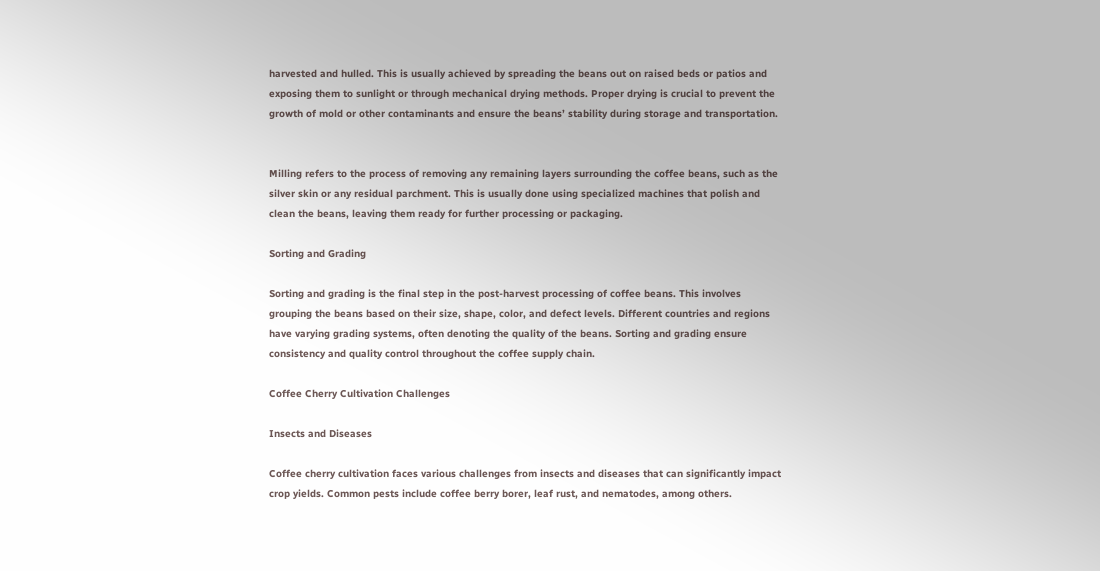harvested and hulled. This is usually achieved by spreading the beans out on raised beds or patios and exposing them to sunlight or through mechanical drying methods. Proper drying is crucial to prevent the growth of mold or other contaminants and ensure the beans’ stability during storage and transportation.


Milling refers to the process of removing any remaining layers surrounding the coffee beans, such as the silver skin or any residual parchment. This is usually done using specialized machines that polish and clean the beans, leaving them ready for further processing or packaging.

Sorting and Grading

Sorting and grading is the final step in the post-harvest processing of coffee beans. This involves grouping the beans based on their size, shape, color, and defect levels. Different countries and regions have varying grading systems, often denoting the quality of the beans. Sorting and grading ensure consistency and quality control throughout the coffee supply chain.

Coffee Cherry Cultivation Challenges

Insects and Diseases

Coffee cherry cultivation faces various challenges from insects and diseases that can significantly impact crop yields. Common pests include coffee berry borer, leaf rust, and nematodes, among others.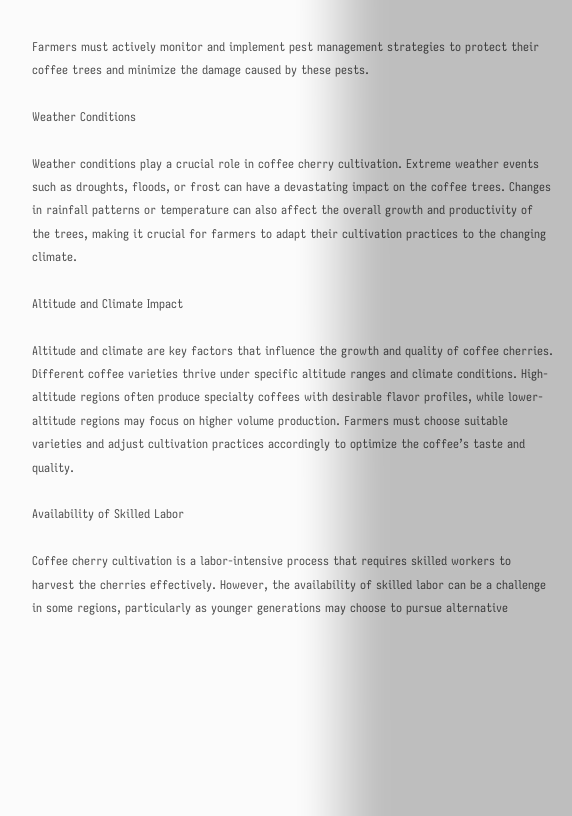Farmers must actively monitor and implement pest management strategies to protect their coffee trees and minimize the damage caused by these pests.

Weather Conditions

Weather conditions play a crucial role in coffee cherry cultivation. Extreme weather events such as droughts, floods, or frost can have a devastating impact on the coffee trees. Changes in rainfall patterns or temperature can also affect the overall growth and productivity of the trees, making it crucial for farmers to adapt their cultivation practices to the changing climate.

Altitude and Climate Impact

Altitude and climate are key factors that influence the growth and quality of coffee cherries. Different coffee varieties thrive under specific altitude ranges and climate conditions. High-altitude regions often produce specialty coffees with desirable flavor profiles, while lower-altitude regions may focus on higher volume production. Farmers must choose suitable varieties and adjust cultivation practices accordingly to optimize the coffee’s taste and quality.

Availability of Skilled Labor

Coffee cherry cultivation is a labor-intensive process that requires skilled workers to harvest the cherries effectively. However, the availability of skilled labor can be a challenge in some regions, particularly as younger generations may choose to pursue alternative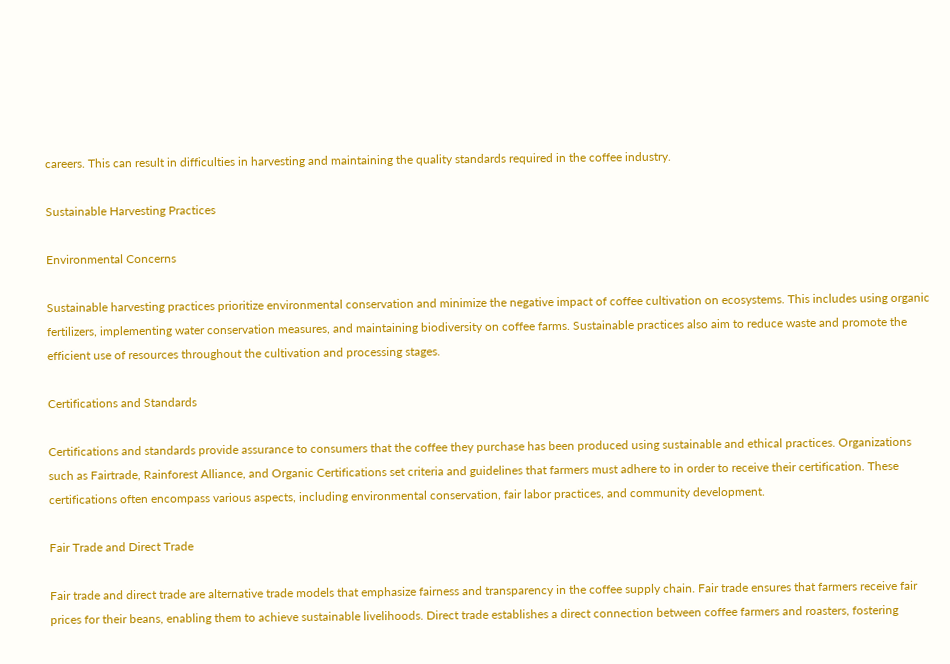careers. This can result in difficulties in harvesting and maintaining the quality standards required in the coffee industry.

Sustainable Harvesting Practices

Environmental Concerns

Sustainable harvesting practices prioritize environmental conservation and minimize the negative impact of coffee cultivation on ecosystems. This includes using organic fertilizers, implementing water conservation measures, and maintaining biodiversity on coffee farms. Sustainable practices also aim to reduce waste and promote the efficient use of resources throughout the cultivation and processing stages.

Certifications and Standards

Certifications and standards provide assurance to consumers that the coffee they purchase has been produced using sustainable and ethical practices. Organizations such as Fairtrade, Rainforest Alliance, and Organic Certifications set criteria and guidelines that farmers must adhere to in order to receive their certification. These certifications often encompass various aspects, including environmental conservation, fair labor practices, and community development.

Fair Trade and Direct Trade

Fair trade and direct trade are alternative trade models that emphasize fairness and transparency in the coffee supply chain. Fair trade ensures that farmers receive fair prices for their beans, enabling them to achieve sustainable livelihoods. Direct trade establishes a direct connection between coffee farmers and roasters, fostering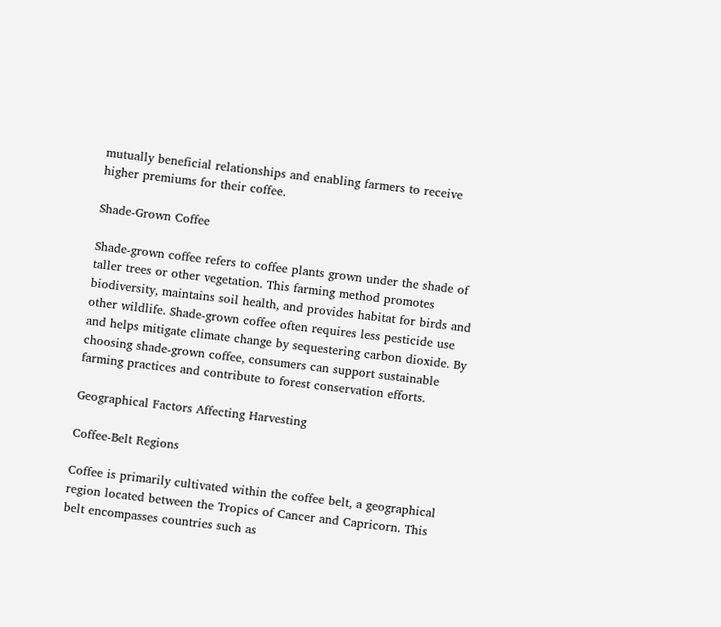mutually beneficial relationships and enabling farmers to receive higher premiums for their coffee.

Shade-Grown Coffee

Shade-grown coffee refers to coffee plants grown under the shade of taller trees or other vegetation. This farming method promotes biodiversity, maintains soil health, and provides habitat for birds and other wildlife. Shade-grown coffee often requires less pesticide use and helps mitigate climate change by sequestering carbon dioxide. By choosing shade-grown coffee, consumers can support sustainable farming practices and contribute to forest conservation efforts.

Geographical Factors Affecting Harvesting

Coffee-Belt Regions

Coffee is primarily cultivated within the coffee belt, a geographical region located between the Tropics of Cancer and Capricorn. This belt encompasses countries such as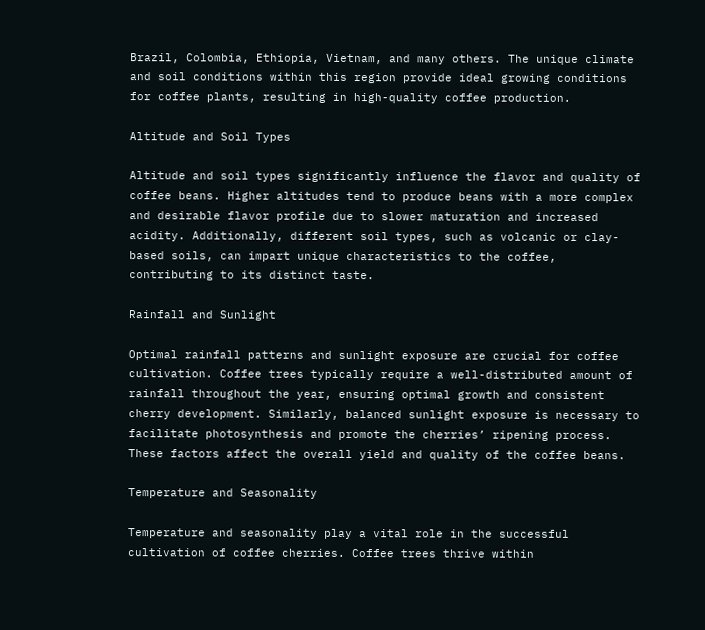Brazil, Colombia, Ethiopia, Vietnam, and many others. The unique climate and soil conditions within this region provide ideal growing conditions for coffee plants, resulting in high-quality coffee production.

Altitude and Soil Types

Altitude and soil types significantly influence the flavor and quality of coffee beans. Higher altitudes tend to produce beans with a more complex and desirable flavor profile due to slower maturation and increased acidity. Additionally, different soil types, such as volcanic or clay-based soils, can impart unique characteristics to the coffee, contributing to its distinct taste.

Rainfall and Sunlight

Optimal rainfall patterns and sunlight exposure are crucial for coffee cultivation. Coffee trees typically require a well-distributed amount of rainfall throughout the year, ensuring optimal growth and consistent cherry development. Similarly, balanced sunlight exposure is necessary to facilitate photosynthesis and promote the cherries’ ripening process. These factors affect the overall yield and quality of the coffee beans.

Temperature and Seasonality

Temperature and seasonality play a vital role in the successful cultivation of coffee cherries. Coffee trees thrive within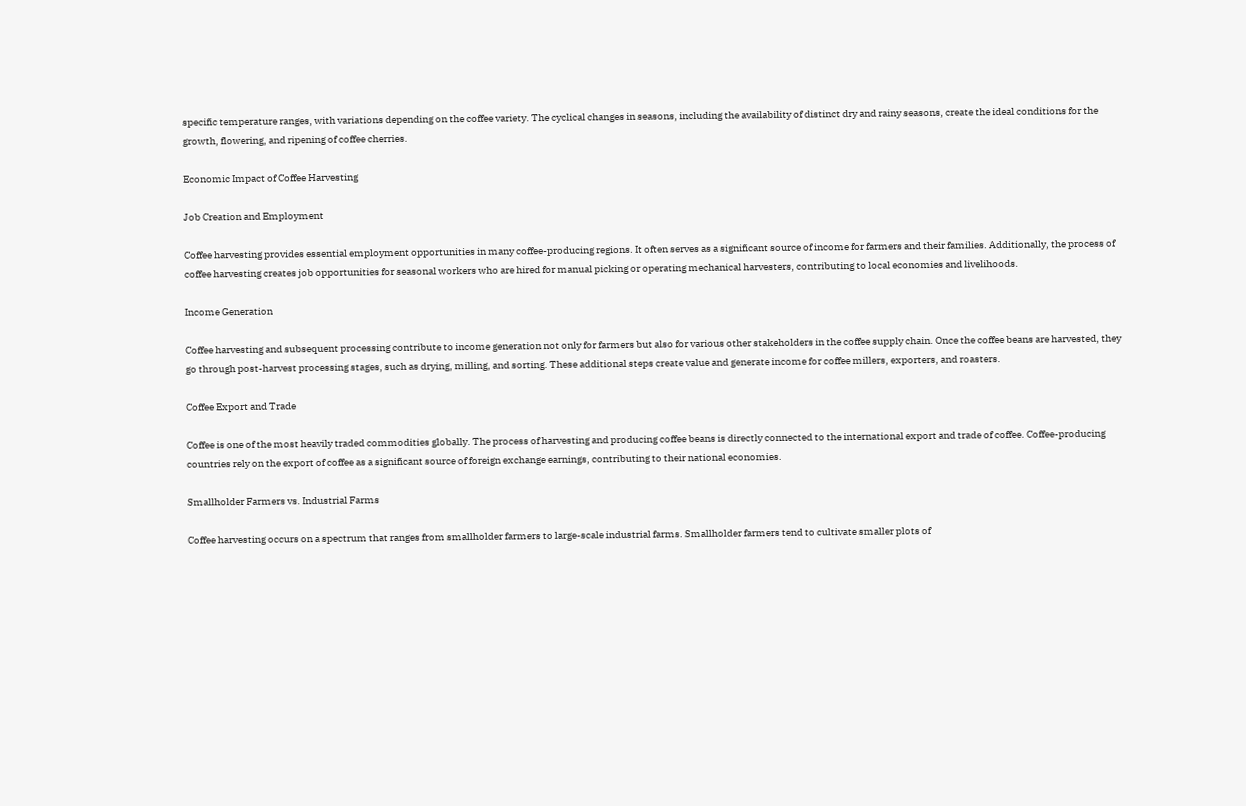specific temperature ranges, with variations depending on the coffee variety. The cyclical changes in seasons, including the availability of distinct dry and rainy seasons, create the ideal conditions for the growth, flowering, and ripening of coffee cherries.

Economic Impact of Coffee Harvesting

Job Creation and Employment

Coffee harvesting provides essential employment opportunities in many coffee-producing regions. It often serves as a significant source of income for farmers and their families. Additionally, the process of coffee harvesting creates job opportunities for seasonal workers who are hired for manual picking or operating mechanical harvesters, contributing to local economies and livelihoods.

Income Generation

Coffee harvesting and subsequent processing contribute to income generation not only for farmers but also for various other stakeholders in the coffee supply chain. Once the coffee beans are harvested, they go through post-harvest processing stages, such as drying, milling, and sorting. These additional steps create value and generate income for coffee millers, exporters, and roasters.

Coffee Export and Trade

Coffee is one of the most heavily traded commodities globally. The process of harvesting and producing coffee beans is directly connected to the international export and trade of coffee. Coffee-producing countries rely on the export of coffee as a significant source of foreign exchange earnings, contributing to their national economies.

Smallholder Farmers vs. Industrial Farms

Coffee harvesting occurs on a spectrum that ranges from smallholder farmers to large-scale industrial farms. Smallholder farmers tend to cultivate smaller plots of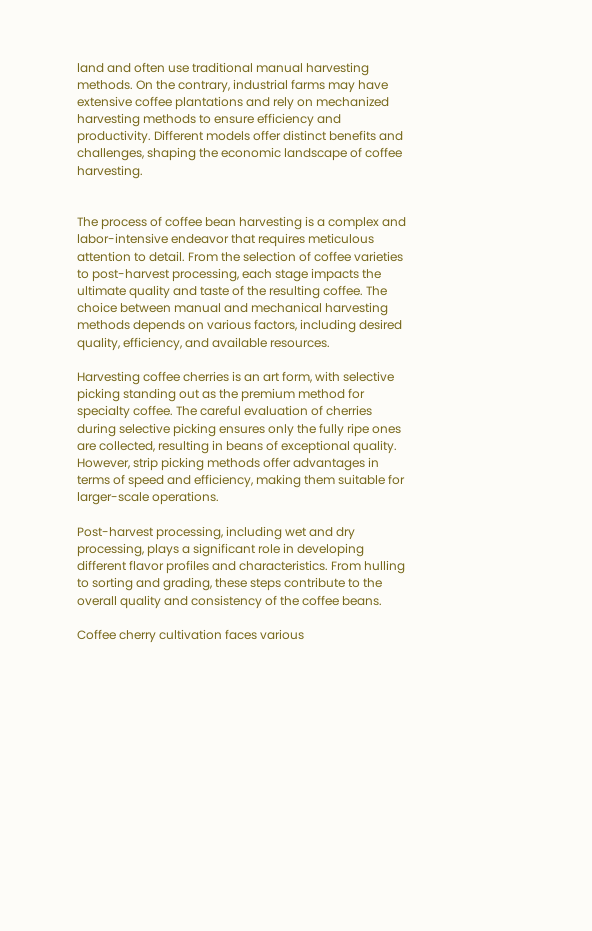land and often use traditional manual harvesting methods. On the contrary, industrial farms may have extensive coffee plantations and rely on mechanized harvesting methods to ensure efficiency and productivity. Different models offer distinct benefits and challenges, shaping the economic landscape of coffee harvesting.


The process of coffee bean harvesting is a complex and labor-intensive endeavor that requires meticulous attention to detail. From the selection of coffee varieties to post-harvest processing, each stage impacts the ultimate quality and taste of the resulting coffee. The choice between manual and mechanical harvesting methods depends on various factors, including desired quality, efficiency, and available resources.

Harvesting coffee cherries is an art form, with selective picking standing out as the premium method for specialty coffee. The careful evaluation of cherries during selective picking ensures only the fully ripe ones are collected, resulting in beans of exceptional quality. However, strip picking methods offer advantages in terms of speed and efficiency, making them suitable for larger-scale operations.

Post-harvest processing, including wet and dry processing, plays a significant role in developing different flavor profiles and characteristics. From hulling to sorting and grading, these steps contribute to the overall quality and consistency of the coffee beans.

Coffee cherry cultivation faces various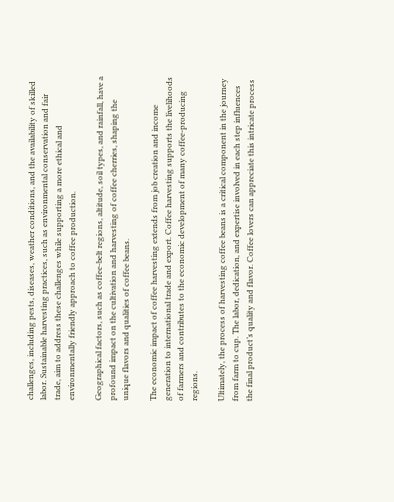challenges, including pests, diseases, weather conditions, and the availability of skilled labor. Sustainable harvesting practices, such as environmental conservation and fair trade, aim to address these challenges while supporting a more ethical and environmentally friendly approach to coffee production.

Geographical factors, such as coffee-belt regions, altitude, soil types, and rainfall, have a profound impact on the cultivation and harvesting of coffee cherries, shaping the unique flavors and qualities of coffee beans.

The economic impact of coffee harvesting extends from job creation and income generation to international trade and export. Coffee harvesting supports the livelihoods of farmers and contributes to the economic development of many coffee-producing regions.

Ultimately, the process of harvesting coffee beans is a critical component in the journey from farm to cup. The labor, dedication, and expertise involved in each step influences the final product’s quality and flavor. Coffee lovers can appreciate this intricate process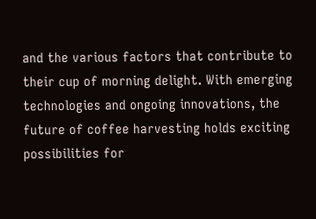and the various factors that contribute to their cup of morning delight. With emerging technologies and ongoing innovations, the future of coffee harvesting holds exciting possibilities for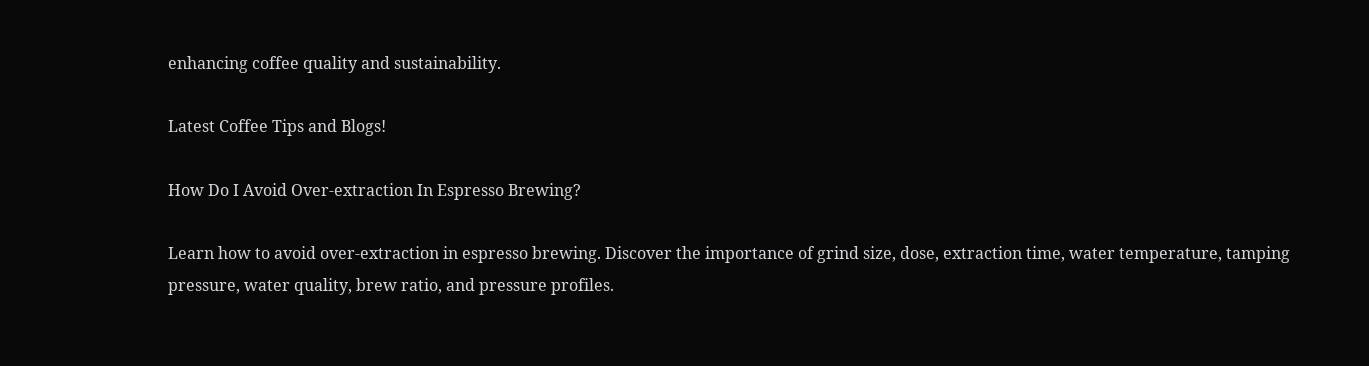enhancing coffee quality and sustainability.

Latest Coffee Tips and Blogs!

How Do I Avoid Over-extraction In Espresso Brewing?

Learn how to avoid over-extraction in espresso brewing. Discover the importance of grind size, dose, extraction time, water temperature, tamping pressure, water quality, brew ratio, and pressure profiles.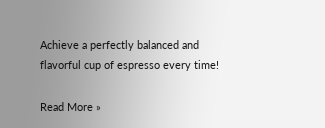Achieve a perfectly balanced and flavorful cup of espresso every time!

Read More »